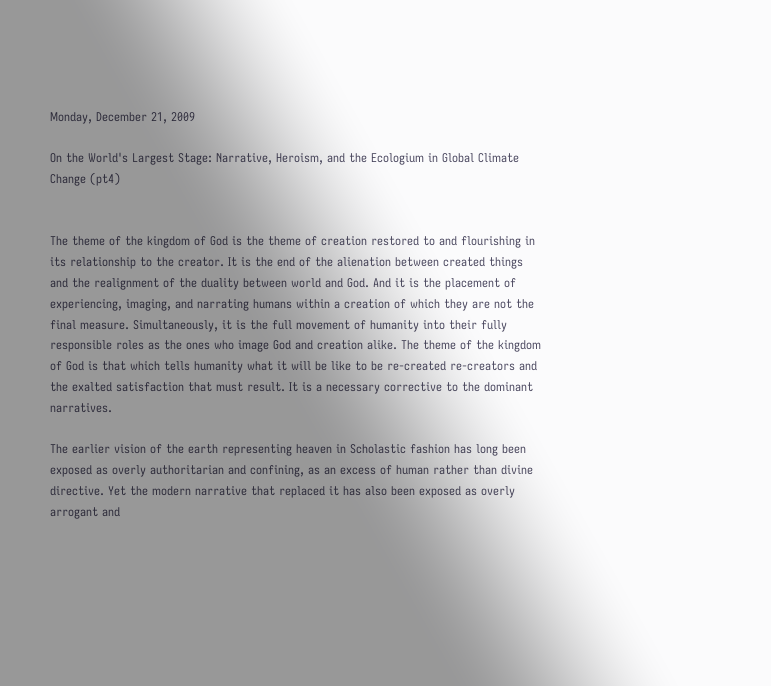Monday, December 21, 2009

On the World's Largest Stage: Narrative, Heroism, and the Ecologium in Global Climate Change (pt4)


The theme of the kingdom of God is the theme of creation restored to and flourishing in its relationship to the creator. It is the end of the alienation between created things and the realignment of the duality between world and God. And it is the placement of experiencing, imaging, and narrating humans within a creation of which they are not the final measure. Simultaneously, it is the full movement of humanity into their fully responsible roles as the ones who image God and creation alike. The theme of the kingdom of God is that which tells humanity what it will be like to be re-created re-creators and the exalted satisfaction that must result. It is a necessary corrective to the dominant narratives.

The earlier vision of the earth representing heaven in Scholastic fashion has long been exposed as overly authoritarian and confining, as an excess of human rather than divine directive. Yet the modern narrative that replaced it has also been exposed as overly arrogant and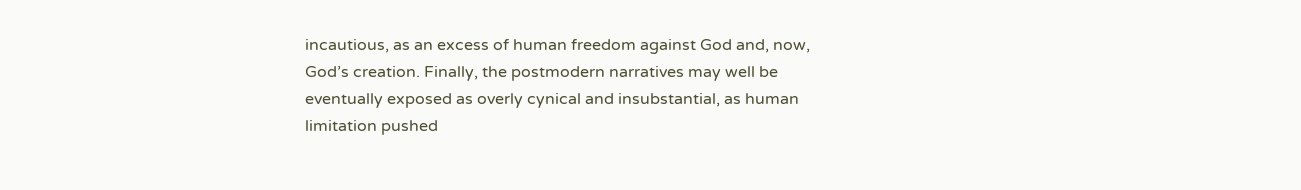incautious, as an excess of human freedom against God and, now, God’s creation. Finally, the postmodern narratives may well be eventually exposed as overly cynical and insubstantial, as human limitation pushed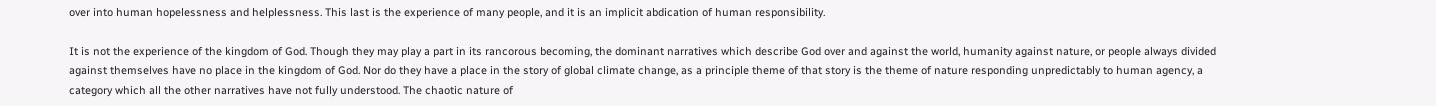over into human hopelessness and helplessness. This last is the experience of many people, and it is an implicit abdication of human responsibility.

It is not the experience of the kingdom of God. Though they may play a part in its rancorous becoming, the dominant narratives which describe God over and against the world, humanity against nature, or people always divided against themselves have no place in the kingdom of God. Nor do they have a place in the story of global climate change, as a principle theme of that story is the theme of nature responding unpredictably to human agency, a category which all the other narratives have not fully understood. The chaotic nature of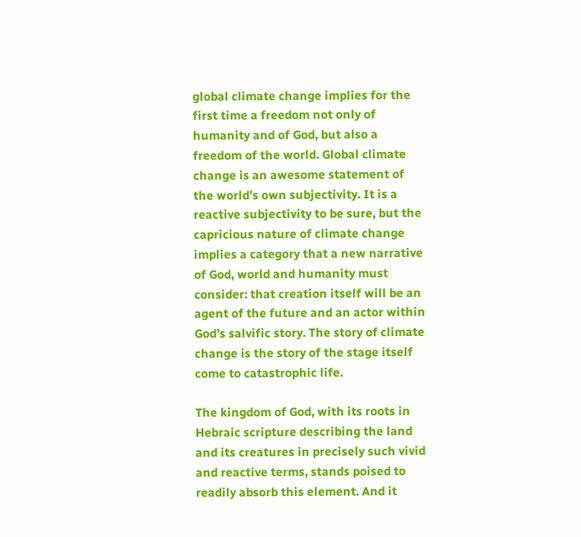global climate change implies for the first time a freedom not only of humanity and of God, but also a freedom of the world. Global climate change is an awesome statement of the world’s own subjectivity. It is a reactive subjectivity to be sure, but the capricious nature of climate change implies a category that a new narrative of God, world and humanity must consider: that creation itself will be an agent of the future and an actor within God’s salvific story. The story of climate change is the story of the stage itself come to catastrophic life.

The kingdom of God, with its roots in Hebraic scripture describing the land and its creatures in precisely such vivid and reactive terms, stands poised to readily absorb this element. And it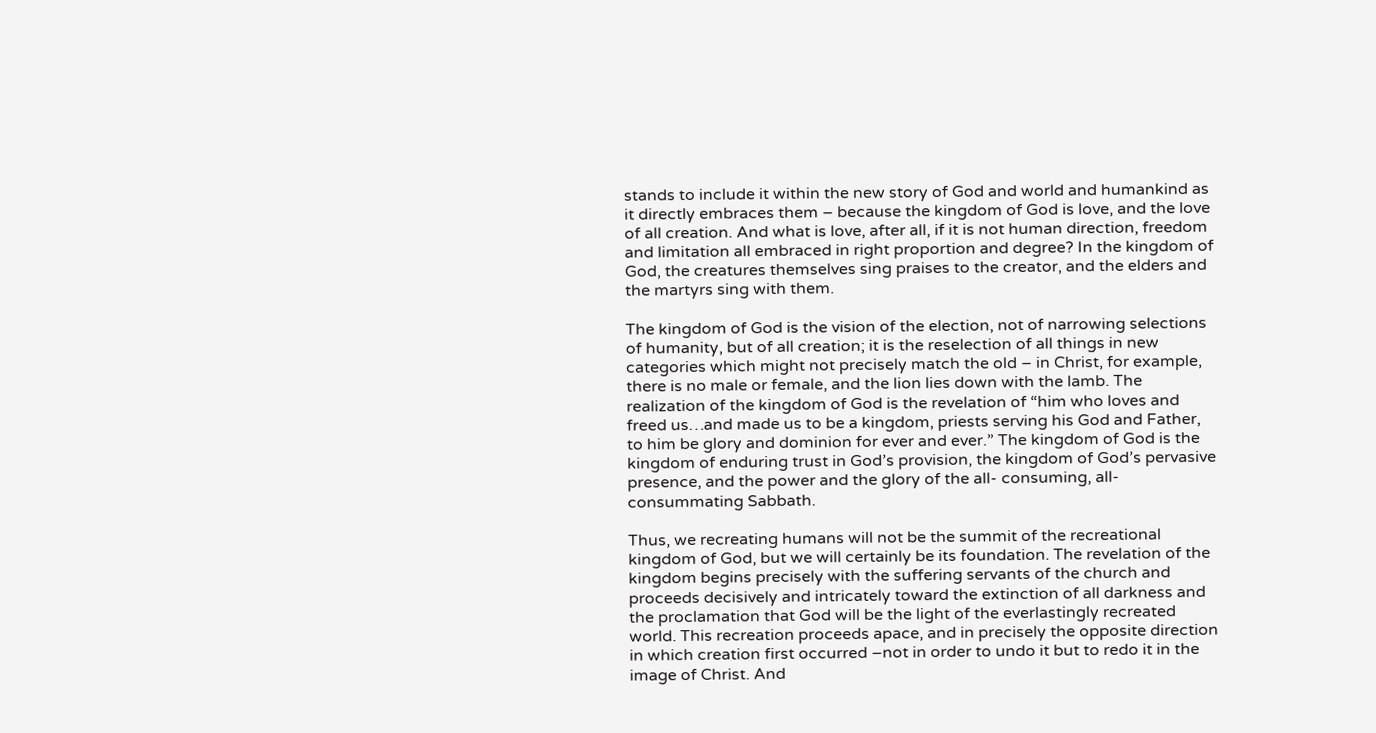stands to include it within the new story of God and world and humankind as it directly embraces them – because the kingdom of God is love, and the love of all creation. And what is love, after all, if it is not human direction, freedom and limitation all embraced in right proportion and degree? In the kingdom of God, the creatures themselves sing praises to the creator, and the elders and the martyrs sing with them.

The kingdom of God is the vision of the election, not of narrowing selections of humanity, but of all creation; it is the reselection of all things in new categories which might not precisely match the old – in Christ, for example, there is no male or female, and the lion lies down with the lamb. The realization of the kingdom of God is the revelation of “him who loves and freed us…and made us to be a kingdom, priests serving his God and Father, to him be glory and dominion for ever and ever.” The kingdom of God is the kingdom of enduring trust in God’s provision, the kingdom of God’s pervasive presence, and the power and the glory of the all- consuming, all-consummating Sabbath.

Thus, we recreating humans will not be the summit of the recreational kingdom of God, but we will certainly be its foundation. The revelation of the kingdom begins precisely with the suffering servants of the church and proceeds decisively and intricately toward the extinction of all darkness and the proclamation that God will be the light of the everlastingly recreated world. This recreation proceeds apace, and in precisely the opposite direction in which creation first occurred –not in order to undo it but to redo it in the image of Christ. And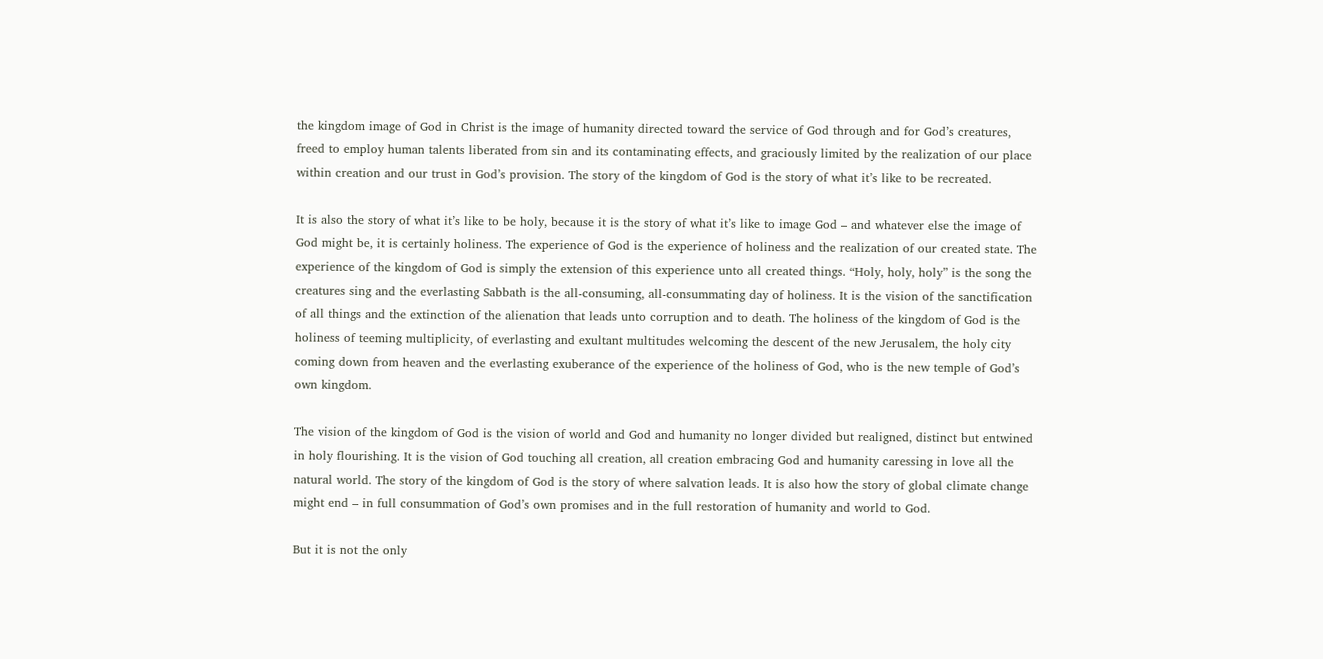the kingdom image of God in Christ is the image of humanity directed toward the service of God through and for God’s creatures, freed to employ human talents liberated from sin and its contaminating effects, and graciously limited by the realization of our place within creation and our trust in God’s provision. The story of the kingdom of God is the story of what it’s like to be recreated.

It is also the story of what it’s like to be holy, because it is the story of what it’s like to image God – and whatever else the image of God might be, it is certainly holiness. The experience of God is the experience of holiness and the realization of our created state. The experience of the kingdom of God is simply the extension of this experience unto all created things. “Holy, holy, holy” is the song the creatures sing and the everlasting Sabbath is the all-consuming, all-consummating day of holiness. It is the vision of the sanctification of all things and the extinction of the alienation that leads unto corruption and to death. The holiness of the kingdom of God is the holiness of teeming multiplicity, of everlasting and exultant multitudes welcoming the descent of the new Jerusalem, the holy city coming down from heaven and the everlasting exuberance of the experience of the holiness of God, who is the new temple of God’s own kingdom.

The vision of the kingdom of God is the vision of world and God and humanity no longer divided but realigned, distinct but entwined in holy flourishing. It is the vision of God touching all creation, all creation embracing God and humanity caressing in love all the natural world. The story of the kingdom of God is the story of where salvation leads. It is also how the story of global climate change might end – in full consummation of God’s own promises and in the full restoration of humanity and world to God.

But it is not the only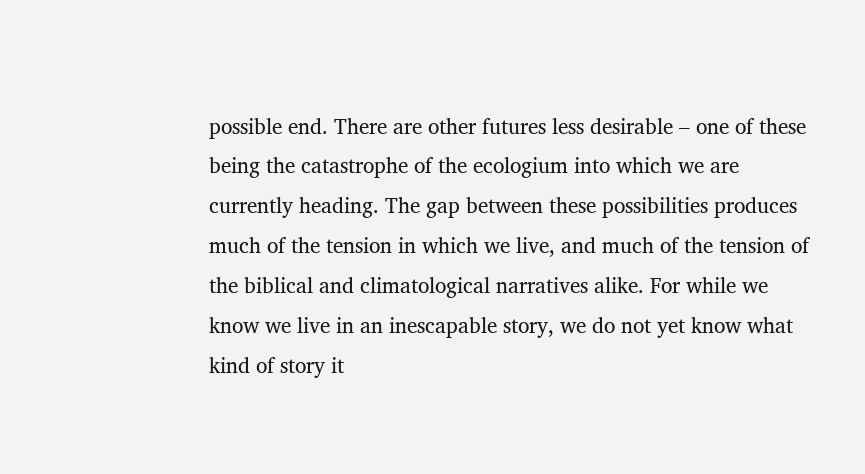possible end. There are other futures less desirable – one of these being the catastrophe of the ecologium into which we are currently heading. The gap between these possibilities produces much of the tension in which we live, and much of the tension of the biblical and climatological narratives alike. For while we know we live in an inescapable story, we do not yet know what kind of story it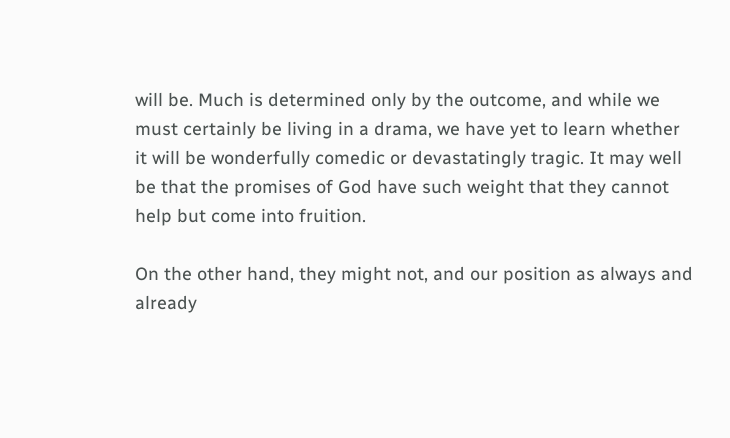will be. Much is determined only by the outcome, and while we must certainly be living in a drama, we have yet to learn whether it will be wonderfully comedic or devastatingly tragic. It may well be that the promises of God have such weight that they cannot help but come into fruition.

On the other hand, they might not, and our position as always and already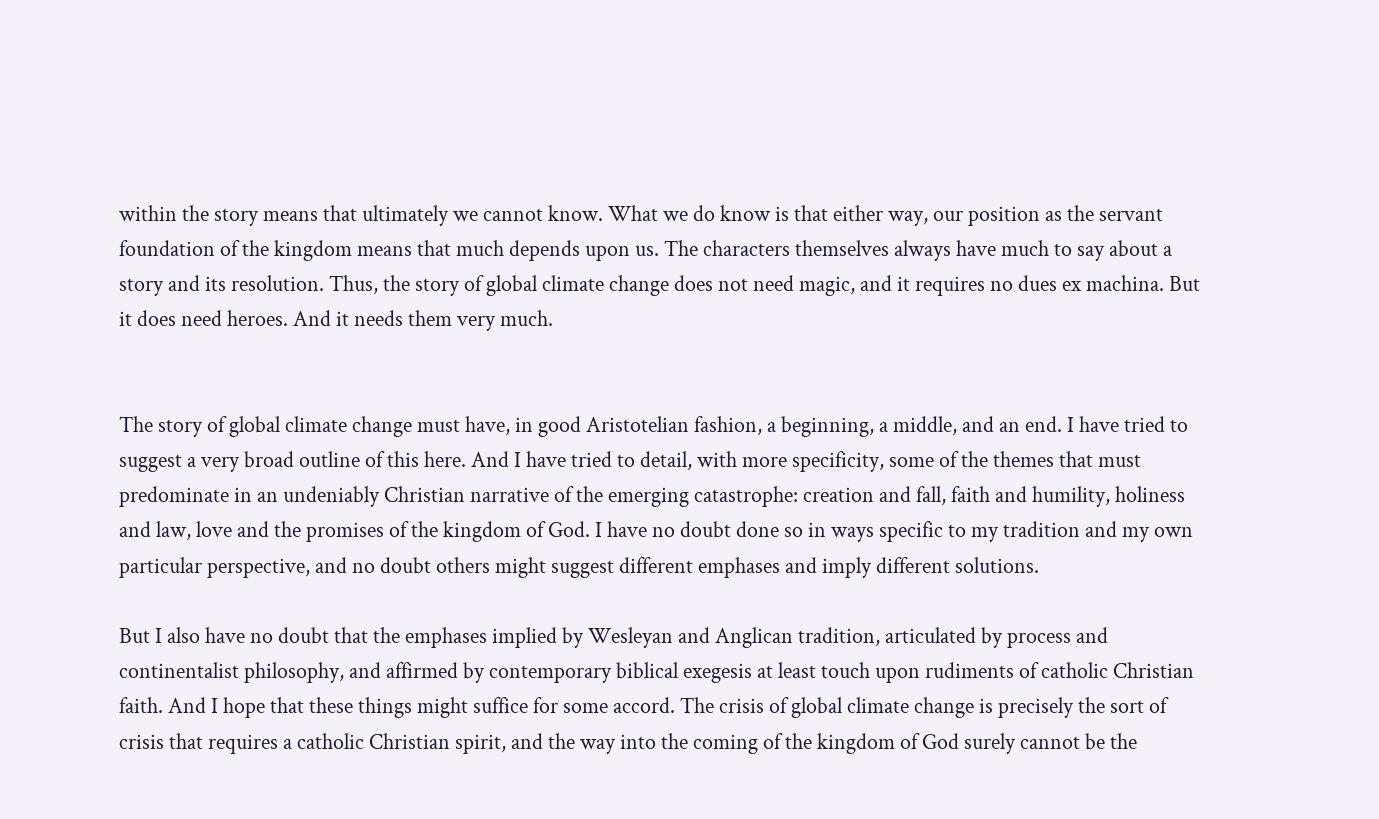within the story means that ultimately we cannot know. What we do know is that either way, our position as the servant foundation of the kingdom means that much depends upon us. The characters themselves always have much to say about a story and its resolution. Thus, the story of global climate change does not need magic, and it requires no dues ex machina. But it does need heroes. And it needs them very much.


The story of global climate change must have, in good Aristotelian fashion, a beginning, a middle, and an end. I have tried to suggest a very broad outline of this here. And I have tried to detail, with more specificity, some of the themes that must predominate in an undeniably Christian narrative of the emerging catastrophe: creation and fall, faith and humility, holiness and law, love and the promises of the kingdom of God. I have no doubt done so in ways specific to my tradition and my own particular perspective, and no doubt others might suggest different emphases and imply different solutions.

But I also have no doubt that the emphases implied by Wesleyan and Anglican tradition, articulated by process and continentalist philosophy, and affirmed by contemporary biblical exegesis at least touch upon rudiments of catholic Christian faith. And I hope that these things might suffice for some accord. The crisis of global climate change is precisely the sort of crisis that requires a catholic Christian spirit, and the way into the coming of the kingdom of God surely cannot be the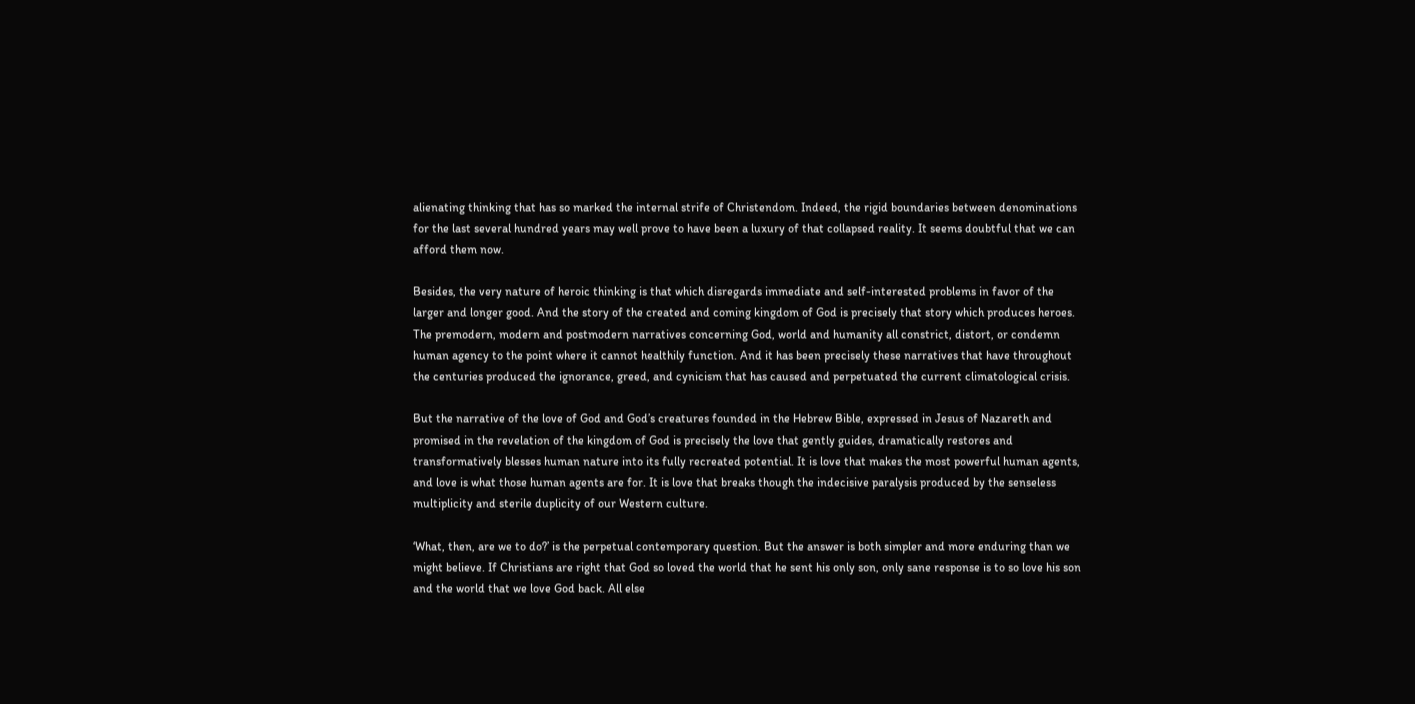alienating thinking that has so marked the internal strife of Christendom. Indeed, the rigid boundaries between denominations for the last several hundred years may well prove to have been a luxury of that collapsed reality. It seems doubtful that we can afford them now.

Besides, the very nature of heroic thinking is that which disregards immediate and self-interested problems in favor of the larger and longer good. And the story of the created and coming kingdom of God is precisely that story which produces heroes. The premodern, modern and postmodern narratives concerning God, world and humanity all constrict, distort, or condemn human agency to the point where it cannot healthily function. And it has been precisely these narratives that have throughout the centuries produced the ignorance, greed, and cynicism that has caused and perpetuated the current climatological crisis.

But the narrative of the love of God and God’s creatures founded in the Hebrew Bible, expressed in Jesus of Nazareth and promised in the revelation of the kingdom of God is precisely the love that gently guides, dramatically restores and transformatively blesses human nature into its fully recreated potential. It is love that makes the most powerful human agents, and love is what those human agents are for. It is love that breaks though the indecisive paralysis produced by the senseless multiplicity and sterile duplicity of our Western culture.

‘What, then, are we to do?’ is the perpetual contemporary question. But the answer is both simpler and more enduring than we might believe. If Christians are right that God so loved the world that he sent his only son, only sane response is to so love his son and the world that we love God back. All else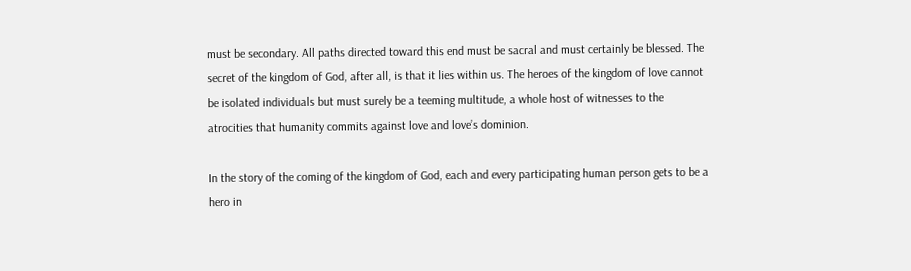must be secondary. All paths directed toward this end must be sacral and must certainly be blessed. The secret of the kingdom of God, after all, is that it lies within us. The heroes of the kingdom of love cannot be isolated individuals but must surely be a teeming multitude, a whole host of witnesses to the atrocities that humanity commits against love and love’s dominion.

In the story of the coming of the kingdom of God, each and every participating human person gets to be a hero in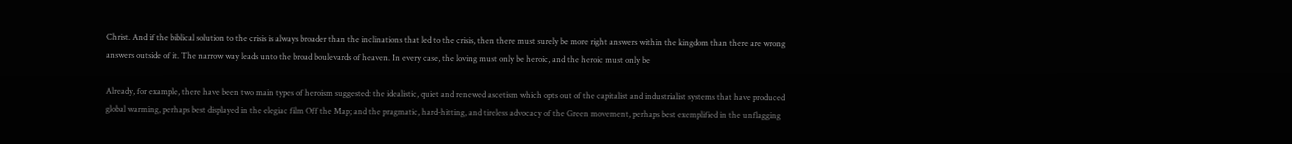Christ. And if the biblical solution to the crisis is always broader than the inclinations that led to the crisis, then there must surely be more right answers within the kingdom than there are wrong answers outside of it. The narrow way leads unto the broad boulevards of heaven. In every case, the loving must only be heroic, and the heroic must only be

Already, for example, there have been two main types of heroism suggested: the idealistic, quiet and renewed ascetism which opts out of the capitalist and industrialist systems that have produced global warming, perhaps best displayed in the elegiac film Off the Map; and the pragmatic, hard-hitting, and tireless advocacy of the Green movement, perhaps best exemplified in the unflagging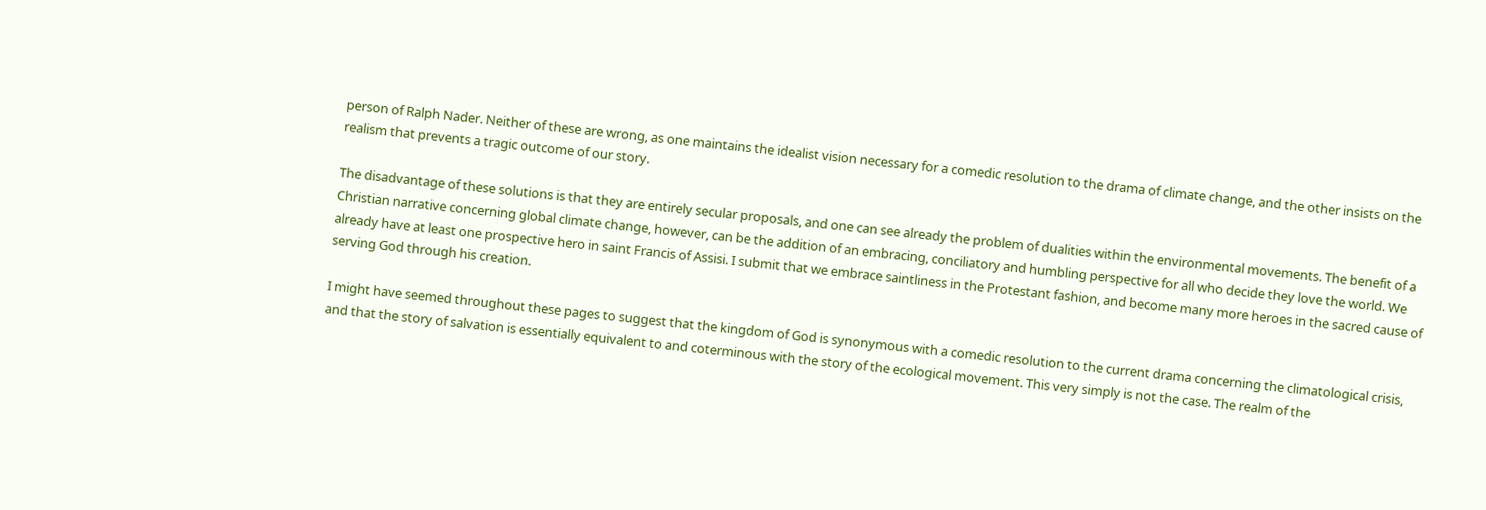person of Ralph Nader. Neither of these are wrong, as one maintains the idealist vision necessary for a comedic resolution to the drama of climate change, and the other insists on the realism that prevents a tragic outcome of our story.

The disadvantage of these solutions is that they are entirely secular proposals, and one can see already the problem of dualities within the environmental movements. The benefit of a Christian narrative concerning global climate change, however, can be the addition of an embracing, conciliatory and humbling perspective for all who decide they love the world. We already have at least one prospective hero in saint Francis of Assisi. I submit that we embrace saintliness in the Protestant fashion, and become many more heroes in the sacred cause of serving God through his creation.

I might have seemed throughout these pages to suggest that the kingdom of God is synonymous with a comedic resolution to the current drama concerning the climatological crisis, and that the story of salvation is essentially equivalent to and coterminous with the story of the ecological movement. This very simply is not the case. The realm of the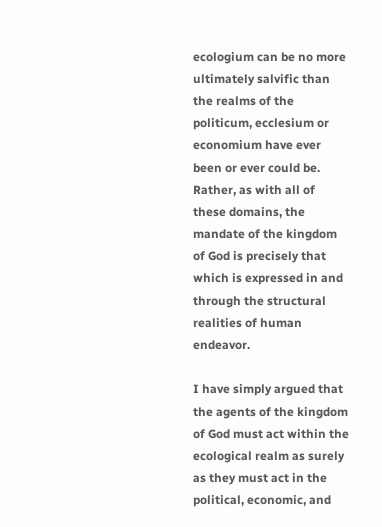ecologium can be no more ultimately salvific than the realms of the politicum, ecclesium or economium have ever been or ever could be. Rather, as with all of these domains, the mandate of the kingdom of God is precisely that which is expressed in and through the structural realities of human endeavor.

I have simply argued that the agents of the kingdom of God must act within the ecological realm as surely as they must act in the political, economic, and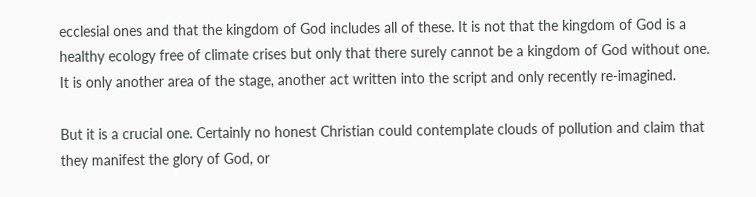ecclesial ones and that the kingdom of God includes all of these. It is not that the kingdom of God is a healthy ecology free of climate crises but only that there surely cannot be a kingdom of God without one. It is only another area of the stage, another act written into the script and only recently re-imagined.

But it is a crucial one. Certainly no honest Christian could contemplate clouds of pollution and claim that they manifest the glory of God, or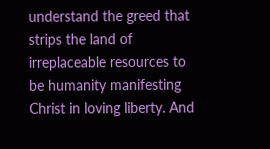understand the greed that strips the land of irreplaceable resources to be humanity manifesting Christ in loving liberty. And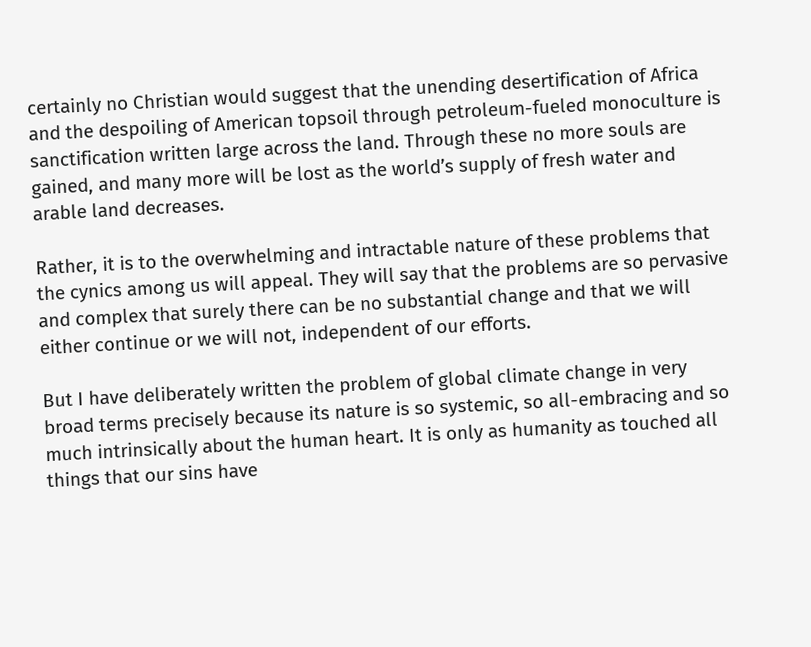certainly no Christian would suggest that the unending desertification of Africa and the despoiling of American topsoil through petroleum-fueled monoculture is sanctification written large across the land. Through these no more souls are gained, and many more will be lost as the world’s supply of fresh water and arable land decreases.

Rather, it is to the overwhelming and intractable nature of these problems that the cynics among us will appeal. They will say that the problems are so pervasive and complex that surely there can be no substantial change and that we will either continue or we will not, independent of our efforts.

But I have deliberately written the problem of global climate change in very broad terms precisely because its nature is so systemic, so all-embracing and so much intrinsically about the human heart. It is only as humanity as touched all things that our sins have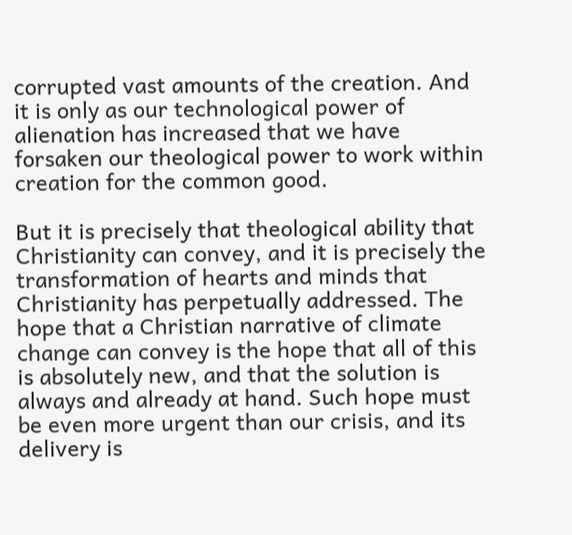corrupted vast amounts of the creation. And it is only as our technological power of alienation has increased that we have forsaken our theological power to work within creation for the common good.

But it is precisely that theological ability that Christianity can convey, and it is precisely the transformation of hearts and minds that Christianity has perpetually addressed. The hope that a Christian narrative of climate change can convey is the hope that all of this is absolutely new, and that the solution is always and already at hand. Such hope must be even more urgent than our crisis, and its delivery is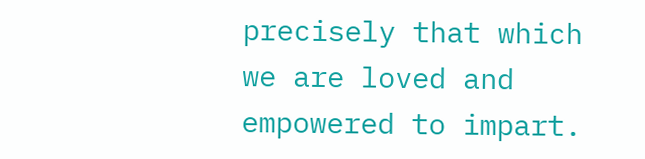precisely that which we are loved and empowered to impart.